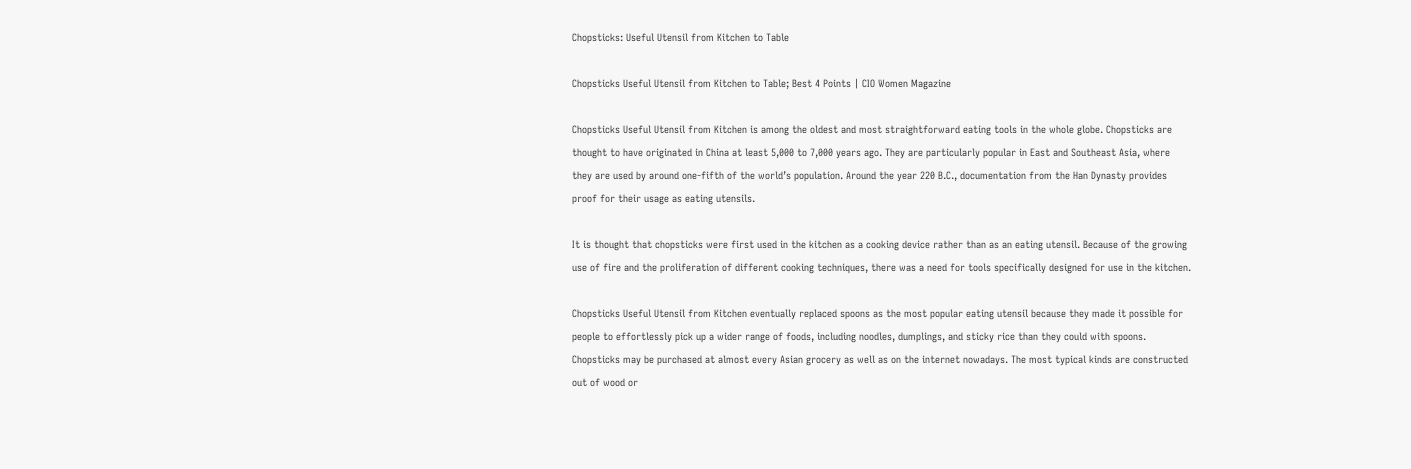Chopsticks: Useful Utensil from Kitchen to Table

Chopsticks Useful Utensil from Kitchen to Table; Best 4 Points | CIO Women Magazine

Chopsticks Useful Utensil from Kitchen is among the oldest and most straightforward eating tools in the whole globe. Chopsticks are thought to have originated in China at least 5,000 to 7,000 years ago. They are particularly popular in East and Southeast Asia, where they are used by around one-fifth of the world’s population. Around the year 220 B.C., documentation from the Han Dynasty provides proof for their usage as eating utensils.

It is thought that chopsticks were first used in the kitchen as a cooking device rather than as an eating utensil. Because of the growing use of fire and the proliferation of different cooking techniques, there was a need for tools specifically designed for use in the kitchen.

Chopsticks Useful Utensil from Kitchen eventually replaced spoons as the most popular eating utensil because they made it possible for people to effortlessly pick up a wider range of foods, including noodles, dumplings, and sticky rice than they could with spoons. Chopsticks may be purchased at almost every Asian grocery as well as on the internet nowadays. The most typical kinds are constructed out of wood or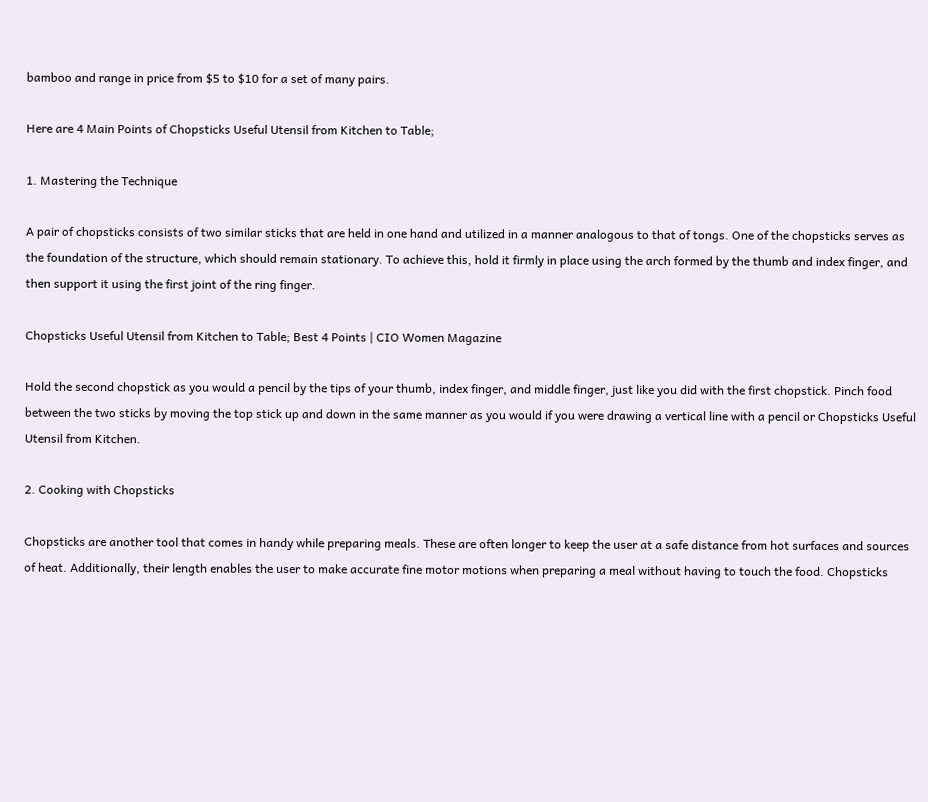bamboo and range in price from $5 to $10 for a set of many pairs.

Here are 4 Main Points of Chopsticks Useful Utensil from Kitchen to Table;

1. Mastering the Technique

A pair of chopsticks consists of two similar sticks that are held in one hand and utilized in a manner analogous to that of tongs. One of the chopsticks serves as the foundation of the structure, which should remain stationary. To achieve this, hold it firmly in place using the arch formed by the thumb and index finger, and then support it using the first joint of the ring finger.

Chopsticks Useful Utensil from Kitchen to Table; Best 4 Points | CIO Women Magazine

Hold the second chopstick as you would a pencil by the tips of your thumb, index finger, and middle finger, just like you did with the first chopstick. Pinch food between the two sticks by moving the top stick up and down in the same manner as you would if you were drawing a vertical line with a pencil or Chopsticks Useful Utensil from Kitchen.

2. Cooking with Chopsticks

Chopsticks are another tool that comes in handy while preparing meals. These are often longer to keep the user at a safe distance from hot surfaces and sources of heat. Additionally, their length enables the user to make accurate fine motor motions when preparing a meal without having to touch the food. Chopsticks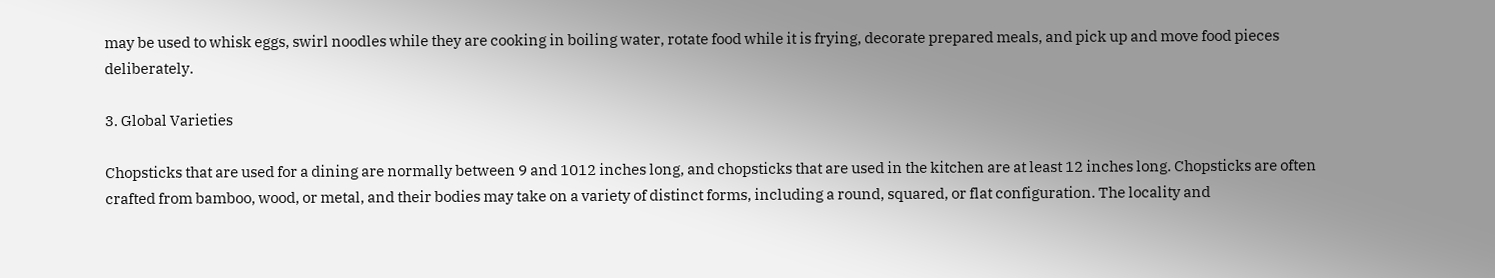may be used to whisk eggs, swirl noodles while they are cooking in boiling water, rotate food while it is frying, decorate prepared meals, and pick up and move food pieces deliberately.

3. Global Varieties

Chopsticks that are used for a dining are normally between 9 and 1012 inches long, and chopsticks that are used in the kitchen are at least 12 inches long. Chopsticks are often crafted from bamboo, wood, or metal, and their bodies may take on a variety of distinct forms, including a round, squared, or flat configuration. The locality and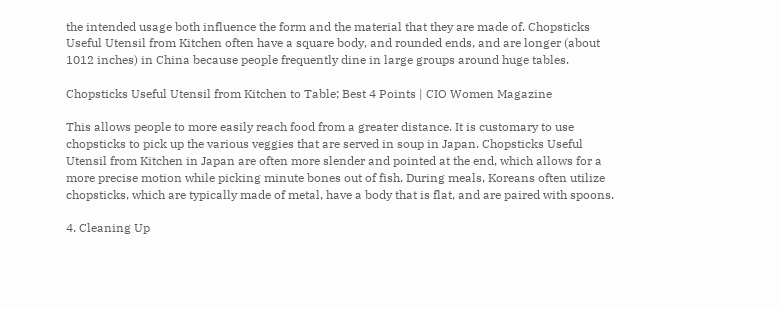the intended usage both influence the form and the material that they are made of. Chopsticks Useful Utensil from Kitchen often have a square body, and rounded ends, and are longer (about 1012 inches) in China because people frequently dine in large groups around huge tables.

Chopsticks Useful Utensil from Kitchen to Table; Best 4 Points | CIO Women Magazine

This allows people to more easily reach food from a greater distance. It is customary to use chopsticks to pick up the various veggies that are served in soup in Japan. Chopsticks Useful Utensil from Kitchen in Japan are often more slender and pointed at the end, which allows for a more precise motion while picking minute bones out of fish. During meals, Koreans often utilize chopsticks, which are typically made of metal, have a body that is flat, and are paired with spoons.

4. Cleaning Up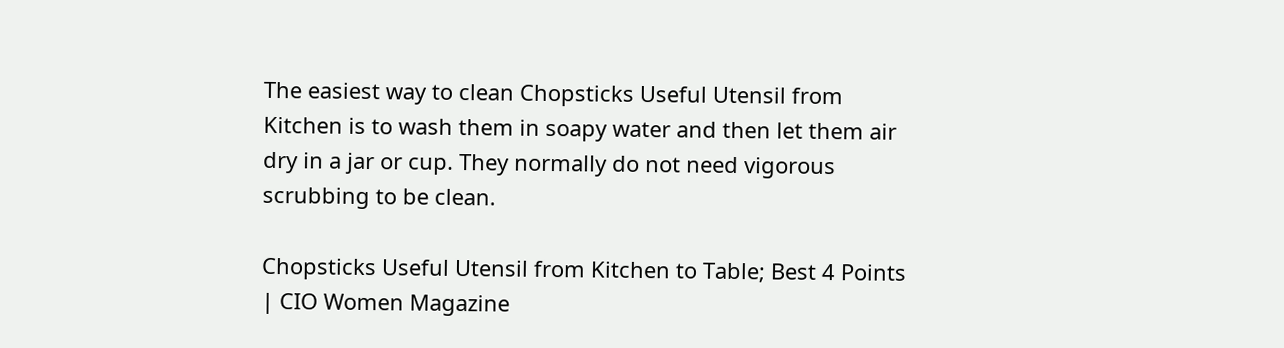The easiest way to clean Chopsticks Useful Utensil from Kitchen is to wash them in soapy water and then let them air dry in a jar or cup. They normally do not need vigorous scrubbing to be clean.

Chopsticks Useful Utensil from Kitchen to Table; Best 4 Points | CIO Women Magazine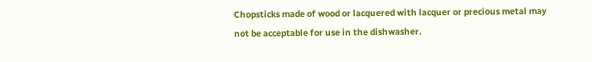Chopsticks made of wood or lacquered with lacquer or precious metal may not be acceptable for use in the dishwasher.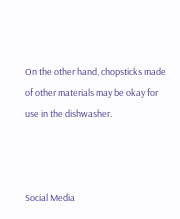On the other hand, chopsticks made of other materials may be okay for use in the dishwasher.



Social Media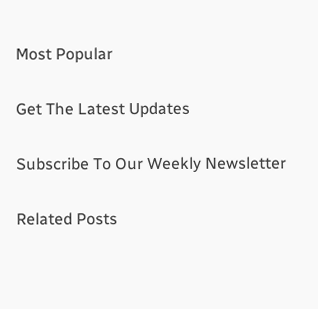Most Popular

Get The Latest Updates

Subscribe To Our Weekly Newsletter

Related Posts